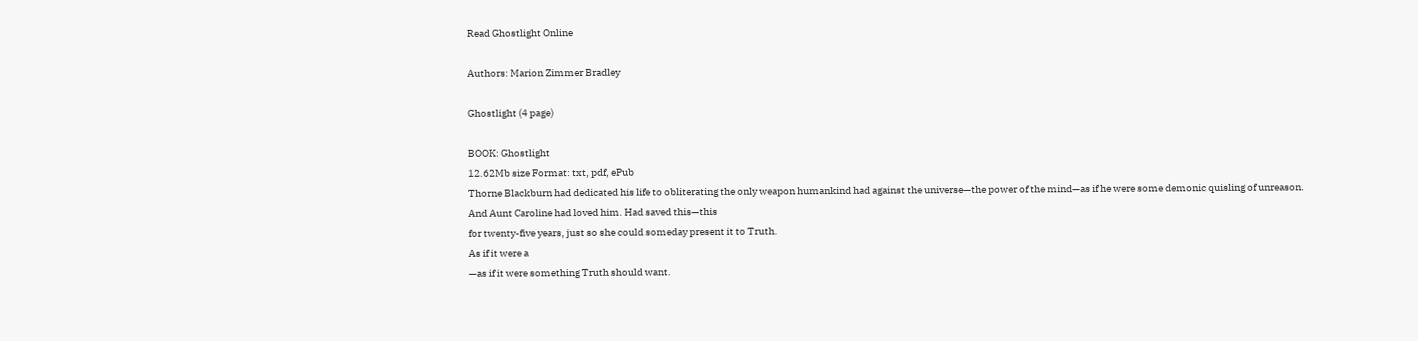Read Ghostlight Online

Authors: Marion Zimmer Bradley

Ghostlight (4 page)

BOOK: Ghostlight
12.62Mb size Format: txt, pdf, ePub
Thorne Blackburn had dedicated his life to obliterating the only weapon humankind had against the universe—the power of the mind—as if he were some demonic quisling of unreason.
And Aunt Caroline had loved him. Had saved this—this
for twenty-five years, just so she could someday present it to Truth.
As if it were a
—as if it were something Truth should want.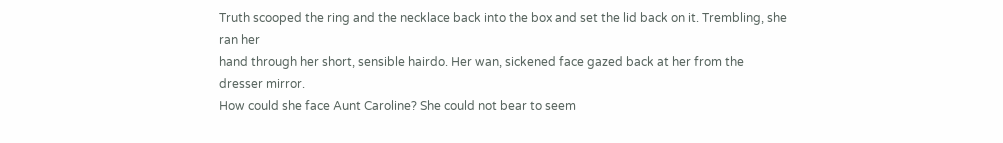Truth scooped the ring and the necklace back into the box and set the lid back on it. Trembling, she ran her
hand through her short, sensible hairdo. Her wan, sickened face gazed back at her from the dresser mirror.
How could she face Aunt Caroline? She could not bear to seem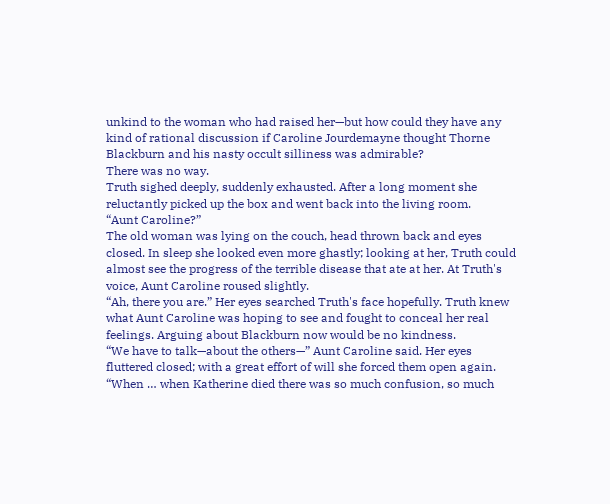unkind to the woman who had raised her—but how could they have any kind of rational discussion if Caroline Jourdemayne thought Thorne Blackburn and his nasty occult silliness was admirable?
There was no way.
Truth sighed deeply, suddenly exhausted. After a long moment she reluctantly picked up the box and went back into the living room.
“Aunt Caroline?”
The old woman was lying on the couch, head thrown back and eyes closed. In sleep she looked even more ghastly; looking at her, Truth could almost see the progress of the terrible disease that ate at her. At Truth's voice, Aunt Caroline roused slightly.
“Ah, there you are.” Her eyes searched Truth's face hopefully. Truth knew what Aunt Caroline was hoping to see and fought to conceal her real feelings. Arguing about Blackburn now would be no kindness.
“We have to talk—about the others—” Aunt Caroline said. Her eyes fluttered closed; with a great effort of will she forced them open again. “When … when Katherine died there was so much confusion, so much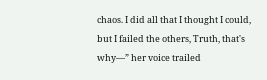chaos. I did all that I thought I could, but I failed the others, Truth, that's why—” her voice trailed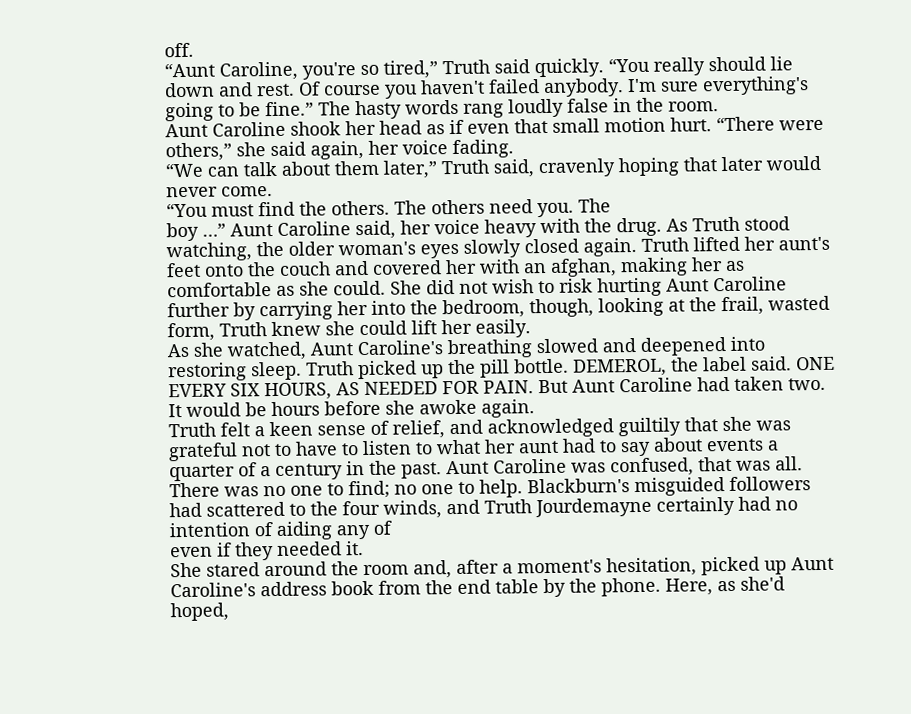off.
“Aunt Caroline, you're so tired,” Truth said quickly. “You really should lie down and rest. Of course you haven't failed anybody. I'm sure everything's going to be fine.” The hasty words rang loudly false in the room.
Aunt Caroline shook her head as if even that small motion hurt. “There were others,” she said again, her voice fading.
“We can talk about them later,” Truth said, cravenly hoping that later would never come.
“You must find the others. The others need you. The
boy …” Aunt Caroline said, her voice heavy with the drug. As Truth stood watching, the older woman's eyes slowly closed again. Truth lifted her aunt's feet onto the couch and covered her with an afghan, making her as comfortable as she could. She did not wish to risk hurting Aunt Caroline further by carrying her into the bedroom, though, looking at the frail, wasted form, Truth knew she could lift her easily.
As she watched, Aunt Caroline's breathing slowed and deepened into restoring sleep. Truth picked up the pill bottle. DEMEROL, the label said. ONE EVERY SIX HOURS, AS NEEDED FOR PAIN. But Aunt Caroline had taken two. It would be hours before she awoke again.
Truth felt a keen sense of relief, and acknowledged guiltily that she was grateful not to have to listen to what her aunt had to say about events a quarter of a century in the past. Aunt Caroline was confused, that was all. There was no one to find; no one to help. Blackburn's misguided followers had scattered to the four winds, and Truth Jourdemayne certainly had no intention of aiding any of
even if they needed it.
She stared around the room and, after a moment's hesitation, picked up Aunt Caroline's address book from the end table by the phone. Here, as she'd hoped,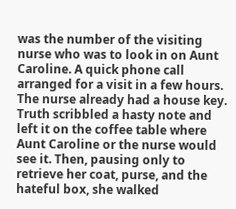was the number of the visiting nurse who was to look in on Aunt Caroline. A quick phone call arranged for a visit in a few hours. The nurse already had a house key.
Truth scribbled a hasty note and left it on the coffee table where Aunt Caroline or the nurse would see it. Then, pausing only to retrieve her coat, purse, and the hateful box, she walked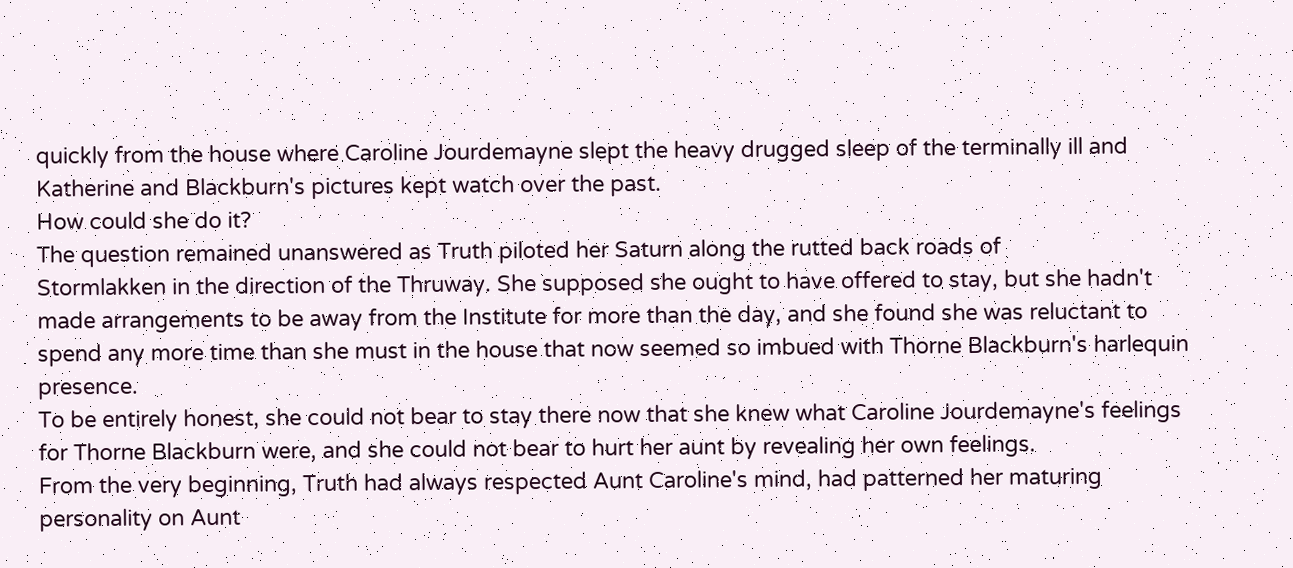quickly from the house where Caroline Jourdemayne slept the heavy drugged sleep of the terminally ill and Katherine and Blackburn's pictures kept watch over the past.
How could she do it?
The question remained unanswered as Truth piloted her Saturn along the rutted back roads of
Stormlakken in the direction of the Thruway. She supposed she ought to have offered to stay, but she hadn't made arrangements to be away from the Institute for more than the day, and she found she was reluctant to spend any more time than she must in the house that now seemed so imbued with Thorne Blackburn's harlequin presence.
To be entirely honest, she could not bear to stay there now that she knew what Caroline Jourdemayne's feelings for Thorne Blackburn were, and she could not bear to hurt her aunt by revealing her own feelings.
From the very beginning, Truth had always respected Aunt Caroline's mind, had patterned her maturing personality on Aunt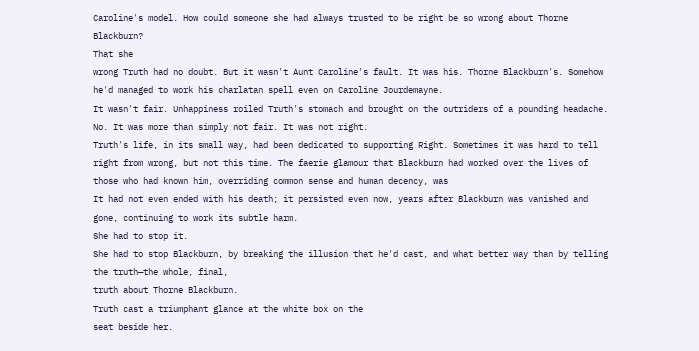Caroline's model. How could someone she had always trusted to be right be so wrong about Thorne Blackburn?
That she
wrong Truth had no doubt. But it wasn't Aunt Caroline's fault. It was his. Thorne Blackburn's. Somehow he'd managed to work his charlatan spell even on Caroline Jourdemayne.
It wasn't fair. Unhappiness roiled Truth's stomach and brought on the outriders of a pounding headache.
No. It was more than simply not fair. It was not right.
Truth's life, in its small way, had been dedicated to supporting Right. Sometimes it was hard to tell right from wrong, but not this time. The faerie glamour that Blackburn had worked over the lives of those who had known him, overriding common sense and human decency, was
It had not even ended with his death; it persisted even now, years after Blackburn was vanished and gone, continuing to work its subtle harm.
She had to stop it.
She had to stop Blackburn, by breaking the illusion that he'd cast, and what better way than by telling the truth—the whole, final,
truth about Thorne Blackburn.
Truth cast a triumphant glance at the white box on the
seat beside her.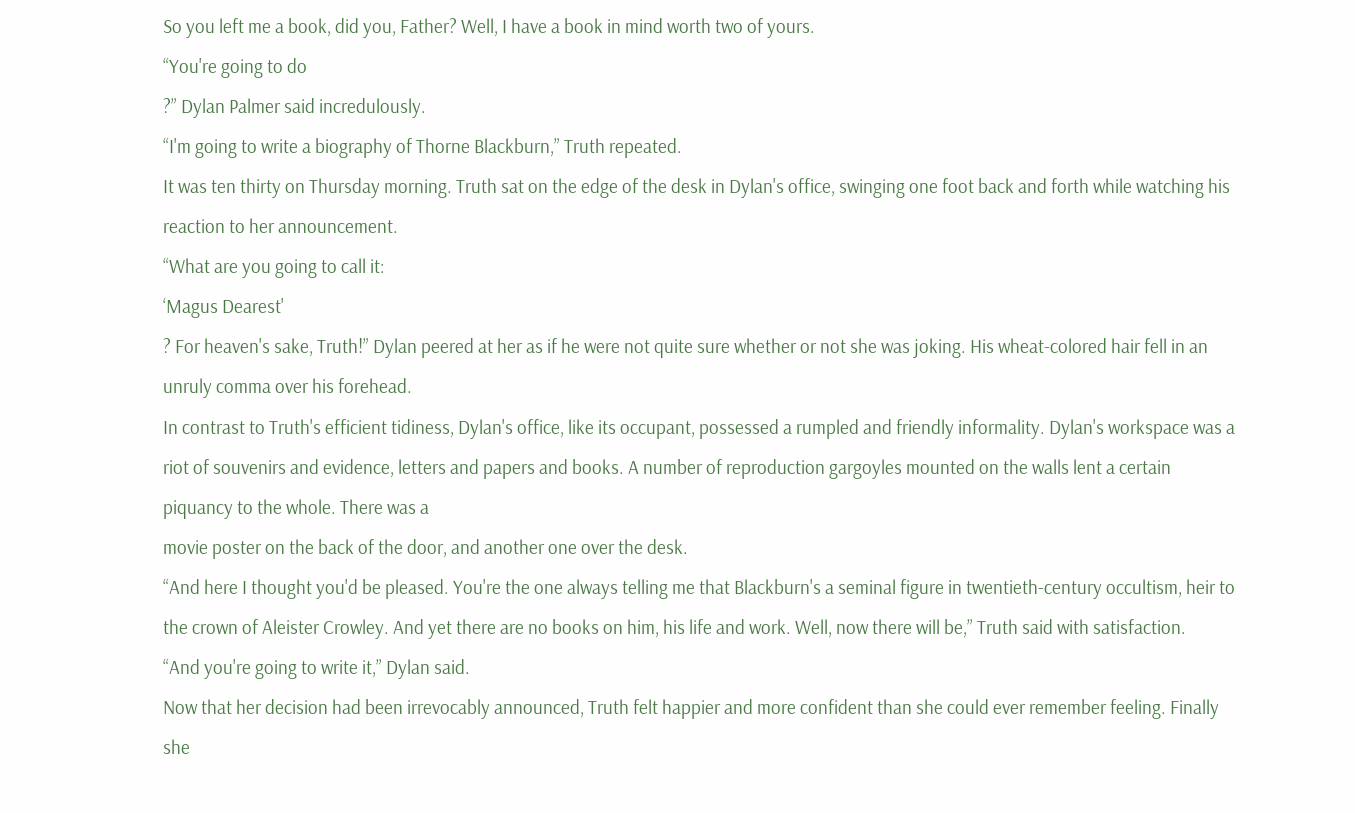So you left me a book, did you, Father? Well, I have a book in mind worth two of yours.
“You're going to do
?” Dylan Palmer said incredulously.
“I'm going to write a biography of Thorne Blackburn,” Truth repeated.
It was ten thirty on Thursday morning. Truth sat on the edge of the desk in Dylan's office, swinging one foot back and forth while watching his reaction to her announcement.
“What are you going to call it:
‘Magus Dearest'
? For heaven's sake, Truth!” Dylan peered at her as if he were not quite sure whether or not she was joking. His wheat-colored hair fell in an unruly comma over his forehead.
In contrast to Truth's efficient tidiness, Dylan's office, like its occupant, possessed a rumpled and friendly informality. Dylan's workspace was a riot of souvenirs and evidence, letters and papers and books. A number of reproduction gargoyles mounted on the walls lent a certain piquancy to the whole. There was a
movie poster on the back of the door, and another one over the desk.
“And here I thought you'd be pleased. You're the one always telling me that Blackburn's a seminal figure in twentieth-century occultism, heir to the crown of Aleister Crowley. And yet there are no books on him, his life and work. Well, now there will be,” Truth said with satisfaction.
“And you're going to write it,” Dylan said.
Now that her decision had been irrevocably announced, Truth felt happier and more confident than she could ever remember feeling. Finally she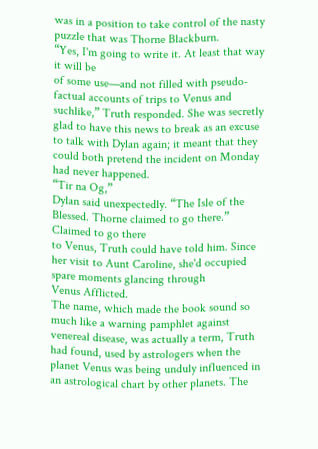was in a position to take control of the nasty puzzle that was Thorne Blackburn.
“Yes, I'm going to write it. At least that way it will be
of some use—and not filled with pseudo-factual accounts of trips to Venus and suchlike,” Truth responded. She was secretly glad to have this news to break as an excuse to talk with Dylan again; it meant that they could both pretend the incident on Monday had never happened.
“Tir na Og,”
Dylan said unexpectedly. “The Isle of the Blessed. Thorne claimed to go there.”
Claimed to go there
to Venus, Truth could have told him. Since her visit to Aunt Caroline, she'd occupied spare moments glancing through
Venus Afflicted.
The name, which made the book sound so much like a warning pamphlet against venereal disease, was actually a term, Truth had found, used by astrologers when the planet Venus was being unduly influenced in an astrological chart by other planets. The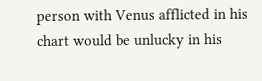person with Venus afflicted in his chart would be unlucky in his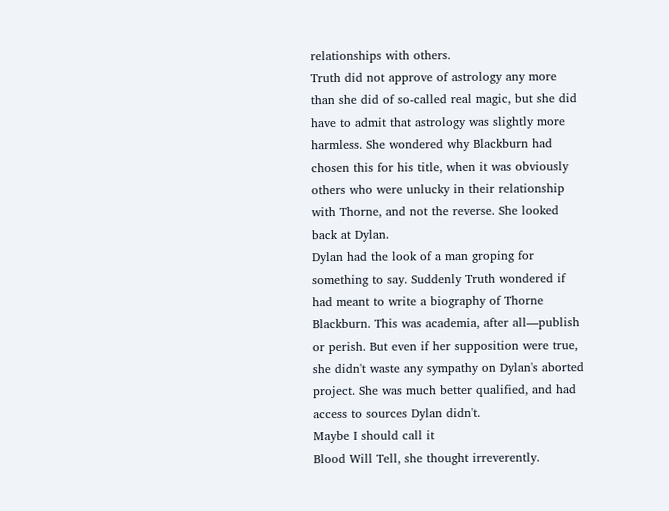relationships with others.
Truth did not approve of astrology any more than she did of so-called real magic, but she did have to admit that astrology was slightly more harmless. She wondered why Blackburn had chosen this for his title, when it was obviously others who were unlucky in their relationship with Thorne, and not the reverse. She looked back at Dylan.
Dylan had the look of a man groping for something to say. Suddenly Truth wondered if
had meant to write a biography of Thorne Blackburn. This was academia, after all—publish or perish. But even if her supposition were true, she didn't waste any sympathy on Dylan's aborted project. She was much better qualified, and had access to sources Dylan didn't.
Maybe I should call it
Blood Will Tell, she thought irreverently.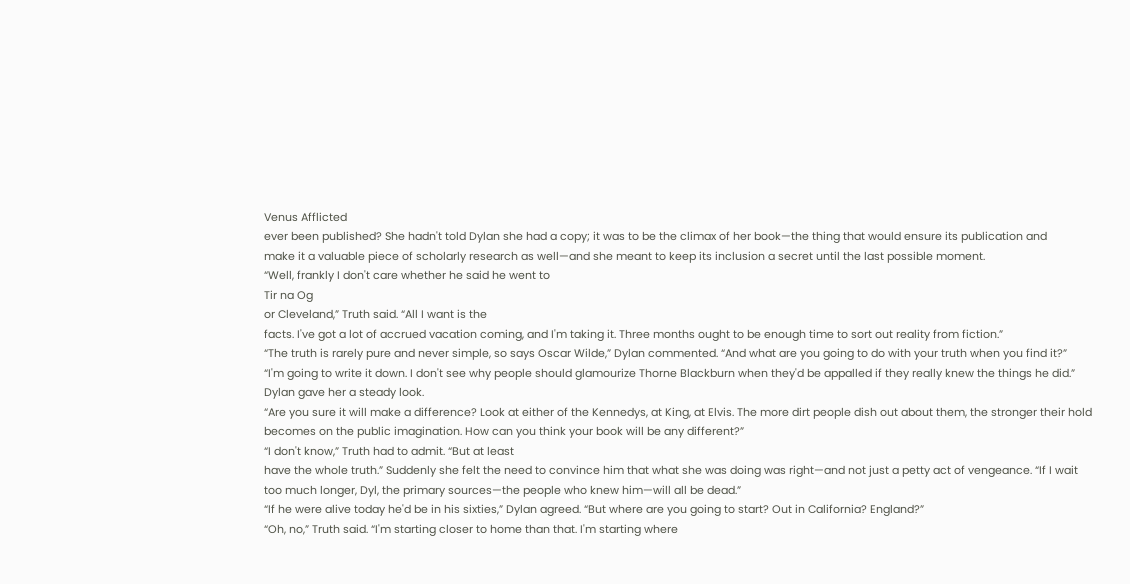Venus Afflicted
ever been published? She hadn't told Dylan she had a copy; it was to be the climax of her book—the thing that would ensure its publication and
make it a valuable piece of scholarly research as well—and she meant to keep its inclusion a secret until the last possible moment.
“Well, frankly I don't care whether he said he went to
Tir na Og
or Cleveland,” Truth said. “All I want is the
facts. I've got a lot of accrued vacation coming, and I'm taking it. Three months ought to be enough time to sort out reality from fiction.”
“The truth is rarely pure and never simple, so says Oscar Wilde,” Dylan commented. “And what are you going to do with your truth when you find it?”
“I'm going to write it down. I don't see why people should glamourize Thorne Blackburn when they'd be appalled if they really knew the things he did.”
Dylan gave her a steady look.
“Are you sure it will make a difference? Look at either of the Kennedys, at King, at Elvis. The more dirt people dish out about them, the stronger their hold becomes on the public imagination. How can you think your book will be any different?”
“I don't know,” Truth had to admit. “But at least
have the whole truth.” Suddenly she felt the need to convince him that what she was doing was right—and not just a petty act of vengeance. “If I wait too much longer, Dyl, the primary sources—the people who knew him—will all be dead.”
“If he were alive today he'd be in his sixties,” Dylan agreed. “But where are you going to start? Out in California? England?”
“Oh, no,” Truth said. “I'm starting closer to home than that. I'm starting where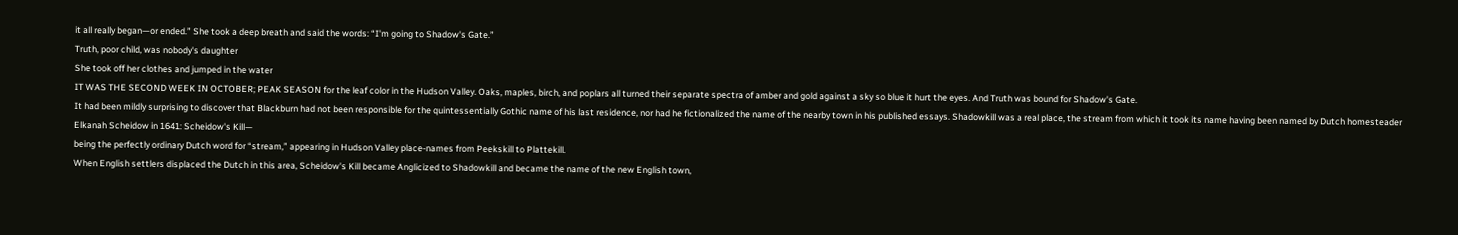it all really began—or ended.” She took a deep breath and said the words: “I'm going to Shadow's Gate.”
Truth, poor child, was nobody's daughter
She took off her clothes and jumped in the water
IT WAS THE SECOND WEEK IN OCTOBER; PEAK SEASON for the leaf color in the Hudson Valley. Oaks, maples, birch, and poplars all turned their separate spectra of amber and gold against a sky so blue it hurt the eyes. And Truth was bound for Shadow's Gate.
It had been mildly surprising to discover that Blackburn had not been responsible for the quintessentially Gothic name of his last residence, nor had he fictionalized the name of the nearby town in his published essays. Shadowkill was a real place, the stream from which it took its name having been named by Dutch homesteader Elkanah Scheidow in 1641: Scheidow's Kill—
being the perfectly ordinary Dutch word for “stream,” appearing in Hudson Valley place-names from Peekskill to Plattekill.
When English settlers displaced the Dutch in this area, Scheidow's Kill became Anglicized to Shadowkill and became the name of the new English town,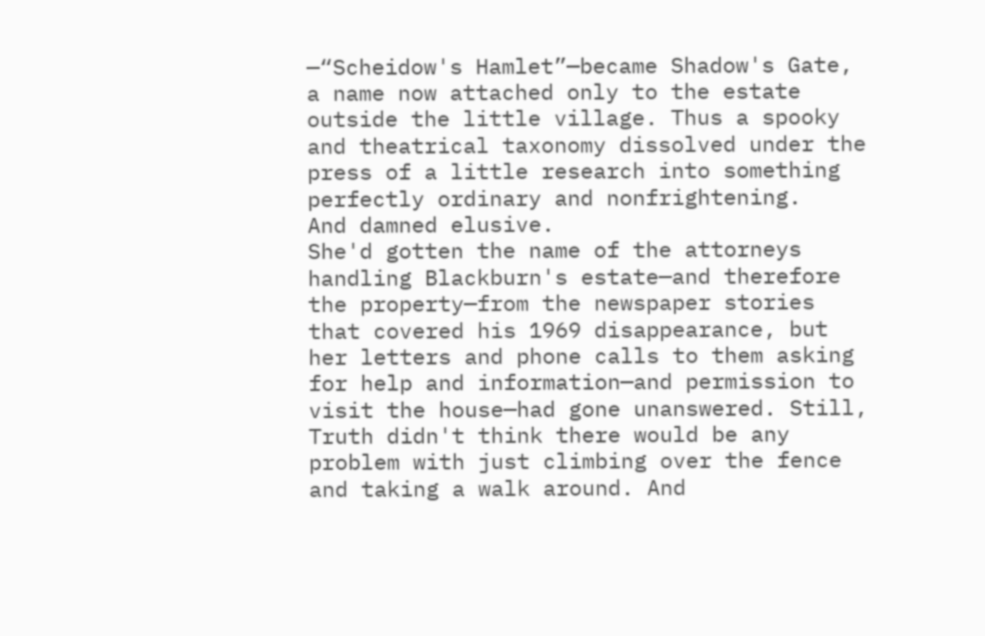—“Scheidow's Hamlet”—became Shadow's Gate, a name now attached only to the estate outside the little village. Thus a spooky and theatrical taxonomy dissolved under the press of a little research into something perfectly ordinary and nonfrightening.
And damned elusive.
She'd gotten the name of the attorneys handling Blackburn's estate—and therefore the property—from the newspaper stories that covered his 1969 disappearance, but her letters and phone calls to them asking for help and information—and permission to visit the house—had gone unanswered. Still, Truth didn't think there would be any problem with just climbing over the fence and taking a walk around. And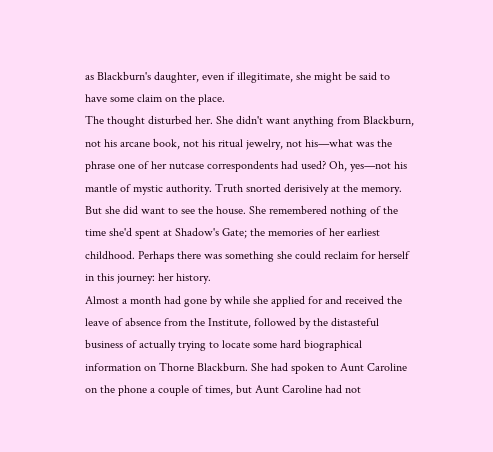as Blackburn's daughter, even if illegitimate, she might be said to have some claim on the place.
The thought disturbed her. She didn't want anything from Blackburn, not his arcane book, not his ritual jewelry, not his—what was the phrase one of her nutcase correspondents had used? Oh, yes—not his mantle of mystic authority. Truth snorted derisively at the memory.
But she did want to see the house. She remembered nothing of the time she'd spent at Shadow's Gate; the memories of her earliest childhood. Perhaps there was something she could reclaim for herself in this journey: her history.
Almost a month had gone by while she applied for and received the leave of absence from the Institute, followed by the distasteful business of actually trying to locate some hard biographical information on Thorne Blackburn. She had spoken to Aunt Caroline on the phone a couple of times, but Aunt Caroline had not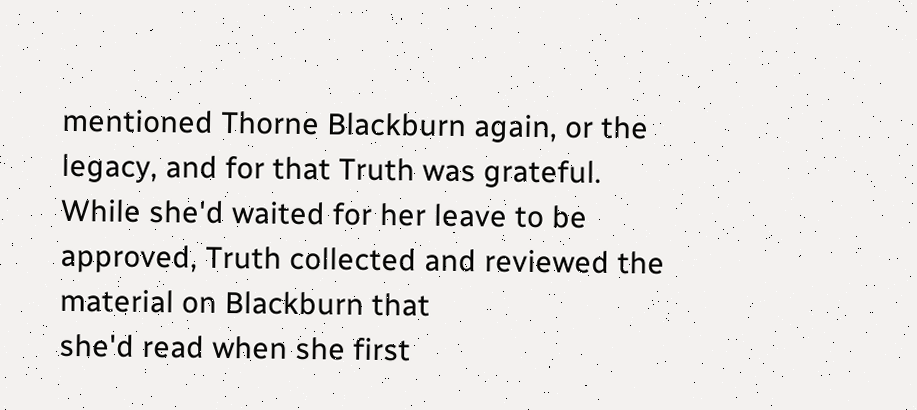mentioned Thorne Blackburn again, or the legacy, and for that Truth was grateful.
While she'd waited for her leave to be approved, Truth collected and reviewed the material on Blackburn that
she'd read when she first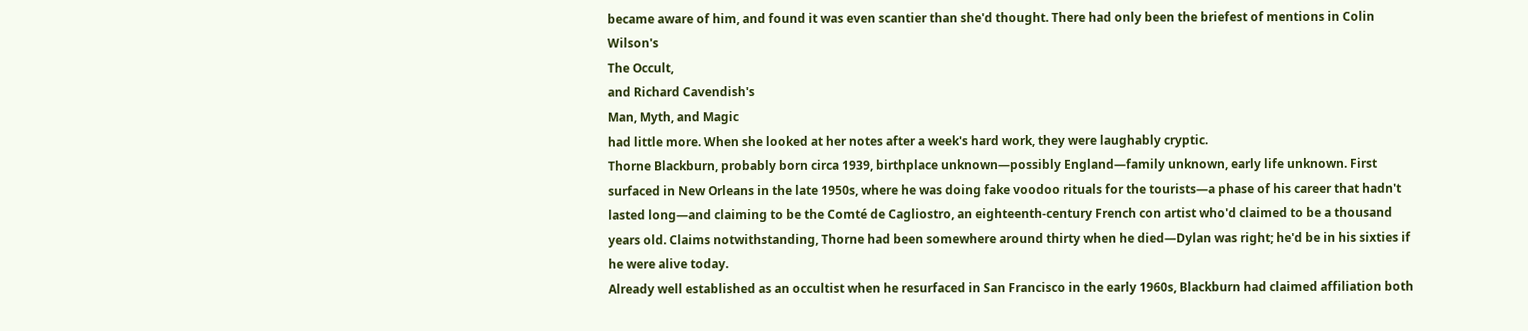became aware of him, and found it was even scantier than she'd thought. There had only been the briefest of mentions in Colin Wilson's
The Occult,
and Richard Cavendish's
Man, Myth, and Magic
had little more. When she looked at her notes after a week's hard work, they were laughably cryptic.
Thorne Blackburn, probably born circa 1939, birthplace unknown—possibly England—family unknown, early life unknown. First surfaced in New Orleans in the late 1950s, where he was doing fake voodoo rituals for the tourists—a phase of his career that hadn't lasted long—and claiming to be the Comté de Cagliostro, an eighteenth-century French con artist who'd claimed to be a thousand years old. Claims notwithstanding, Thorne had been somewhere around thirty when he died—Dylan was right; he'd be in his sixties if he were alive today.
Already well established as an occultist when he resurfaced in San Francisco in the early 1960s, Blackburn had claimed affiliation both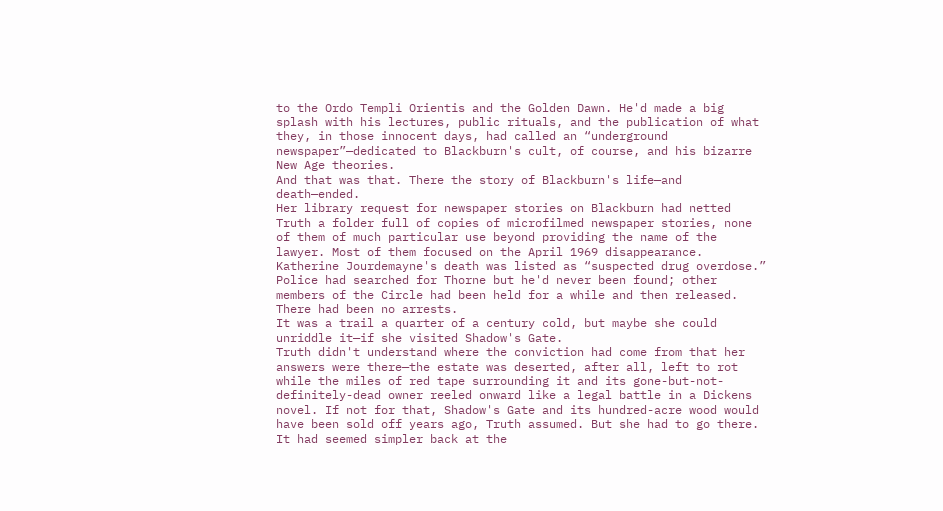to the Ordo Templi Orientis and the Golden Dawn. He'd made a big splash with his lectures, public rituals, and the publication of what they, in those innocent days, had called an “underground newspaper”—dedicated to Blackburn's cult, of course, and his bizarre New Age theories.
And that was that. There the story of Blackburn's life—and death—ended.
Her library request for newspaper stories on Blackburn had netted Truth a folder full of copies of microfilmed newspaper stories, none of them of much particular use beyond providing the name of the lawyer. Most of them focused on the April 1969 disappearance. Katherine Jourdemayne's death was listed as “suspected drug overdose.” Police had searched for Thorne but he'd never been found; other members of the Circle had been held for a while and then released. There had been no arrests.
It was a trail a quarter of a century cold, but maybe she could unriddle it—if she visited Shadow's Gate.
Truth didn't understand where the conviction had come from that her answers were there—the estate was deserted, after all, left to rot while the miles of red tape surrounding it and its gone-but-not-definitely-dead owner reeled onward like a legal battle in a Dickens novel. If not for that, Shadow's Gate and its hundred-acre wood would have been sold off years ago, Truth assumed. But she had to go there.
It had seemed simpler back at the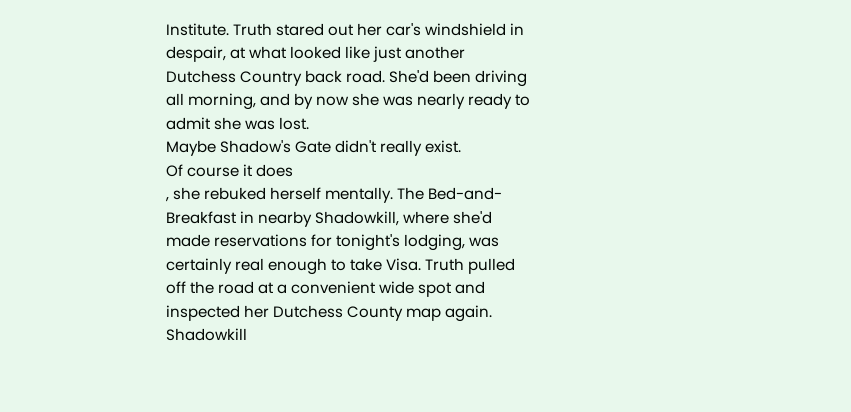Institute. Truth stared out her car's windshield in despair, at what looked like just another Dutchess Country back road. She'd been driving all morning, and by now she was nearly ready to admit she was lost.
Maybe Shadow's Gate didn't really exist.
Of course it does
, she rebuked herself mentally. The Bed-and-Breakfast in nearby Shadowkill, where she'd made reservations for tonight's lodging, was certainly real enough to take Visa. Truth pulled off the road at a convenient wide spot and inspected her Dutchess County map again. Shadowkill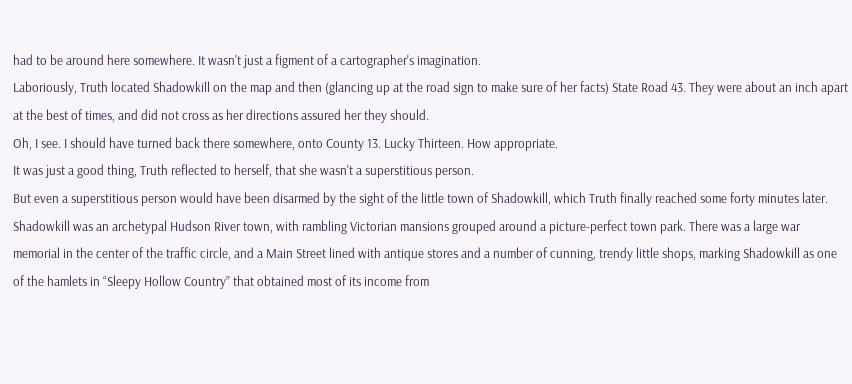had to be around here somewhere. It wasn't just a figment of a cartographer's imagination.
Laboriously, Truth located Shadowkill on the map and then (glancing up at the road sign to make sure of her facts) State Road 43. They were about an inch apart at the best of times, and did not cross as her directions assured her they should.
Oh, I see. I should have turned back there somewhere, onto County 13. Lucky Thirteen. How appropriate.
It was just a good thing, Truth reflected to herself, that she wasn't a superstitious person.
But even a superstitious person would have been disarmed by the sight of the little town of Shadowkill, which Truth finally reached some forty minutes later.
Shadowkill was an archetypal Hudson River town, with rambling Victorian mansions grouped around a picture-perfect town park. There was a large war memorial in the center of the traffic circle, and a Main Street lined with antique stores and a number of cunning, trendy little shops, marking Shadowkill as one of the hamlets in “Sleepy Hollow Country” that obtained most of its income from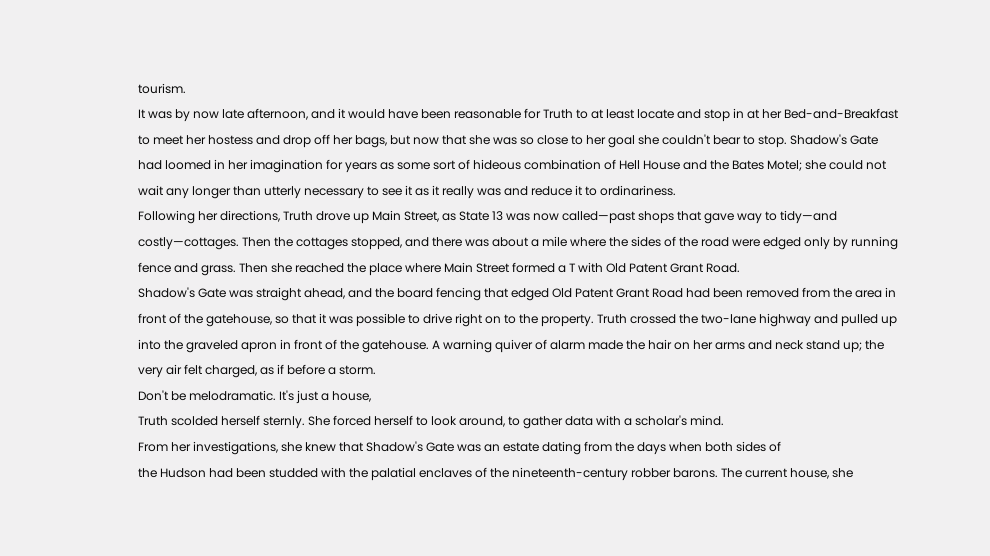tourism.
It was by now late afternoon, and it would have been reasonable for Truth to at least locate and stop in at her Bed-and-Breakfast to meet her hostess and drop off her bags, but now that she was so close to her goal she couldn't bear to stop. Shadow's Gate had loomed in her imagination for years as some sort of hideous combination of Hell House and the Bates Motel; she could not wait any longer than utterly necessary to see it as it really was and reduce it to ordinariness.
Following her directions, Truth drove up Main Street, as State 13 was now called—past shops that gave way to tidy—and costly—cottages. Then the cottages stopped, and there was about a mile where the sides of the road were edged only by running fence and grass. Then she reached the place where Main Street formed a T with Old Patent Grant Road.
Shadow's Gate was straight ahead, and the board fencing that edged Old Patent Grant Road had been removed from the area in front of the gatehouse, so that it was possible to drive right on to the property. Truth crossed the two-lane highway and pulled up into the graveled apron in front of the gatehouse. A warning quiver of alarm made the hair on her arms and neck stand up; the very air felt charged, as if before a storm.
Don't be melodramatic. It's just a house,
Truth scolded herself sternly. She forced herself to look around, to gather data with a scholar's mind.
From her investigations, she knew that Shadow's Gate was an estate dating from the days when both sides of
the Hudson had been studded with the palatial enclaves of the nineteenth-century robber barons. The current house, she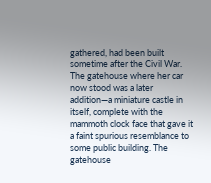gathered, had been built sometime after the Civil War. The gatehouse where her car now stood was a later addition—a miniature castle in itself, complete with the mammoth clock face that gave it a faint spurious resemblance to some public building. The gatehouse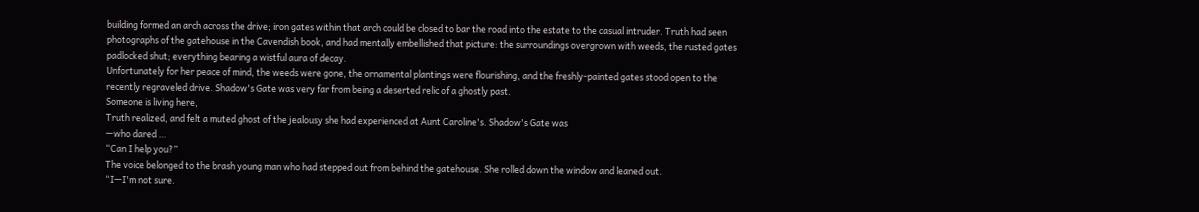building formed an arch across the drive; iron gates within that arch could be closed to bar the road into the estate to the casual intruder. Truth had seen photographs of the gatehouse in the Cavendish book, and had mentally embellished that picture: the surroundings overgrown with weeds, the rusted gates padlocked shut; everything bearing a wistful aura of decay.
Unfortunately for her peace of mind, the weeds were gone, the ornamental plantings were flourishing, and the freshly-painted gates stood open to the recently regraveled drive. Shadow's Gate was very far from being a deserted relic of a ghostly past.
Someone is living here,
Truth realized, and felt a muted ghost of the jealousy she had experienced at Aunt Caroline's. Shadow's Gate was
—who dared …
“Can I help you?”
The voice belonged to the brash young man who had stepped out from behind the gatehouse. She rolled down the window and leaned out.
“I—I'm not sure.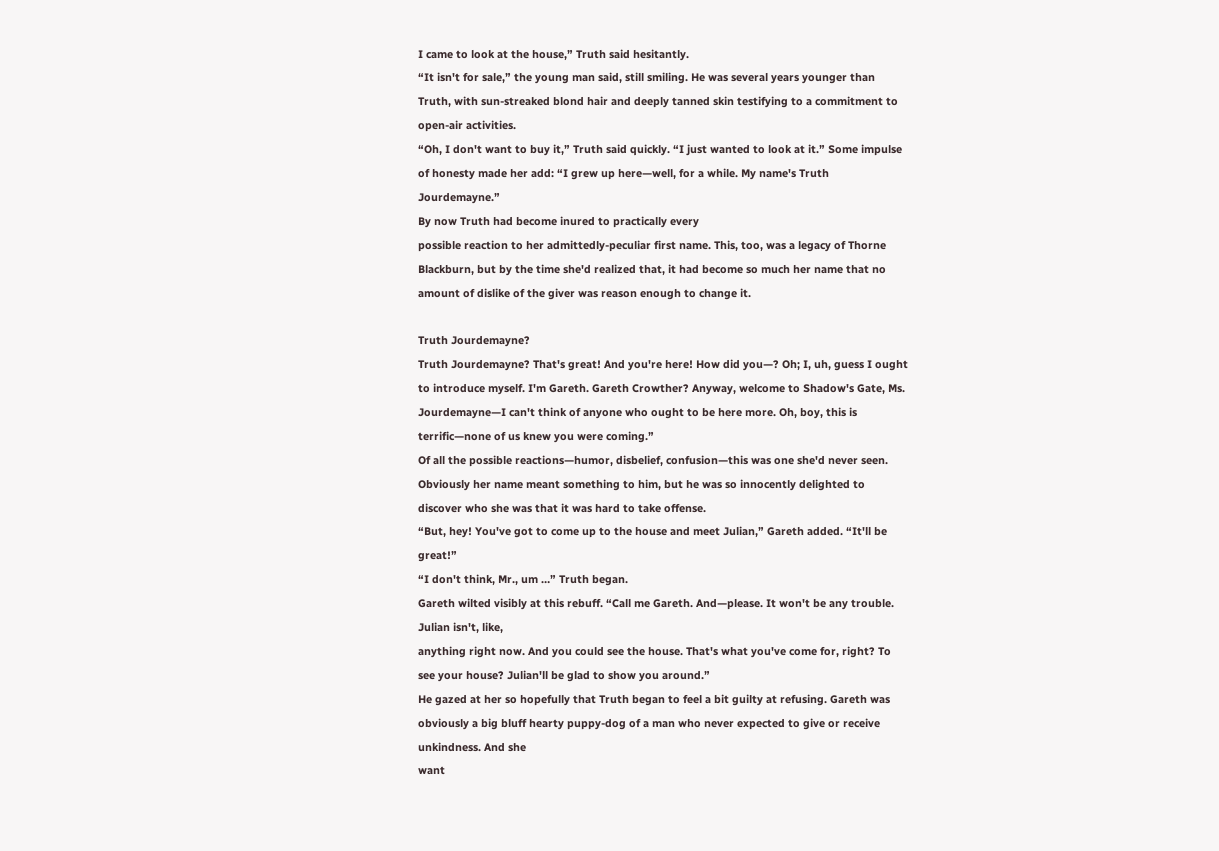I came to look at the house,” Truth said hesitantly.
“It isn't for sale,” the young man said, still smiling. He was several years younger than Truth, with sun-streaked blond hair and deeply tanned skin testifying to a commitment to open-air activities.
“Oh, I don't want to buy it,” Truth said quickly. “I just wanted to look at it.” Some impulse of honesty made her add: “I grew up here—well, for a while. My name's Truth Jourdemayne.”
By now Truth had become inured to practically every
possible reaction to her admittedly-peculiar first name. This, too, was a legacy of Thorne Blackburn, but by the time she'd realized that, it had become so much her name that no amount of dislike of the giver was reason enough to change it.

Truth Jourdemayne?
Truth Jourdemayne? That's great! And you're here! How did you—? Oh; I, uh, guess I ought to introduce myself. I'm Gareth. Gareth Crowther? Anyway, welcome to Shadow's Gate, Ms. Jourdemayne—I can't think of anyone who ought to be here more. Oh, boy, this is terrific—none of us knew you were coming.”
Of all the possible reactions—humor, disbelief, confusion—this was one she'd never seen. Obviously her name meant something to him, but he was so innocently delighted to discover who she was that it was hard to take offense.
“But, hey! You've got to come up to the house and meet Julian,” Gareth added. “It'll be great!”
“I don't think, Mr., um …” Truth began.
Gareth wilted visibly at this rebuff. “Call me Gareth. And—please. It won't be any trouble. Julian isn't, like,
anything right now. And you could see the house. That's what you've come for, right? To see your house? Julian'll be glad to show you around.”
He gazed at her so hopefully that Truth began to feel a bit guilty at refusing. Gareth was obviously a big bluff hearty puppy-dog of a man who never expected to give or receive unkindness. And she
want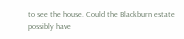to see the house. Could the Blackburn estate possibly have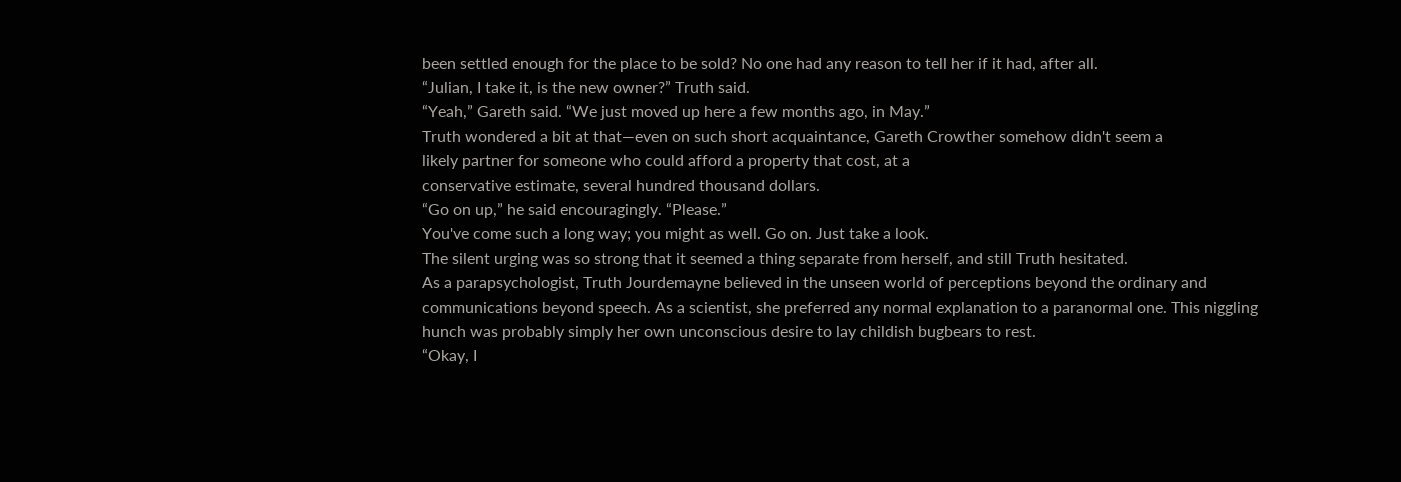been settled enough for the place to be sold? No one had any reason to tell her if it had, after all.
“Julian, I take it, is the new owner?” Truth said.
“Yeah,” Gareth said. “We just moved up here a few months ago, in May.”
Truth wondered a bit at that—even on such short acquaintance, Gareth Crowther somehow didn't seem a
likely partner for someone who could afford a property that cost, at a
conservative estimate, several hundred thousand dollars.
“Go on up,” he said encouragingly. “Please.”
You've come such a long way; you might as well. Go on. Just take a look.
The silent urging was so strong that it seemed a thing separate from herself, and still Truth hesitated.
As a parapsychologist, Truth Jourdemayne believed in the unseen world of perceptions beyond the ordinary and communications beyond speech. As a scientist, she preferred any normal explanation to a paranormal one. This niggling hunch was probably simply her own unconscious desire to lay childish bugbears to rest.
“Okay, I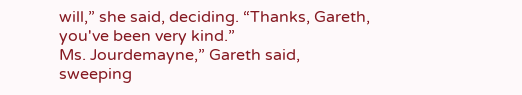will,” she said, deciding. “Thanks, Gareth, you've been very kind.”
Ms. Jourdemayne,” Gareth said, sweeping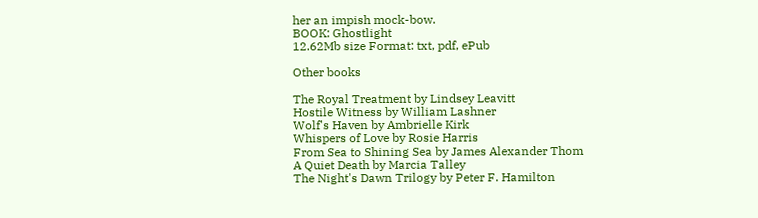her an impish mock-bow.
BOOK: Ghostlight
12.62Mb size Format: txt, pdf, ePub

Other books

The Royal Treatment by Lindsey Leavitt
Hostile Witness by William Lashner
Wolf's Haven by Ambrielle Kirk
Whispers of Love by Rosie Harris
From Sea to Shining Sea by James Alexander Thom
A Quiet Death by Marcia Talley
The Night's Dawn Trilogy by Peter F. Hamilton